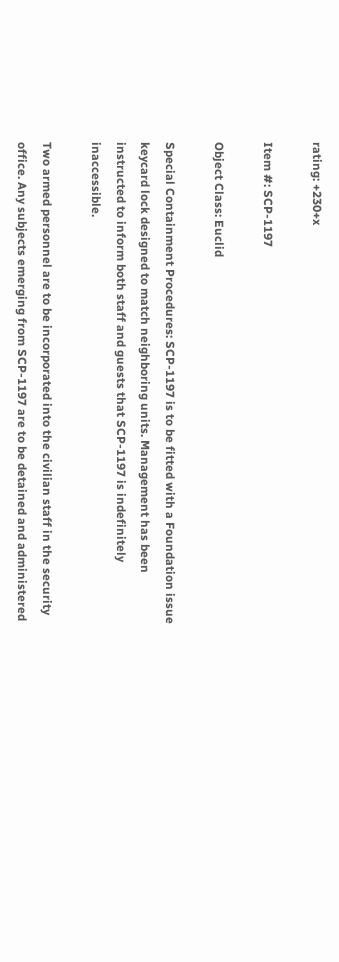rating: +230+x

Item #: SCP-1197

Object Class: Euclid

Special Containment Procedures: SCP-1197 is to be fitted with a Foundation issue keycard lock designed to match neighboring units. Management has been instructed to inform both staff and guests that SCP-1197 is indefinitely inaccessible.

Two armed personnel are to be incorporated into the civilian staff in the security office. Any subjects emerging from SCP-1197 are to be detained and administered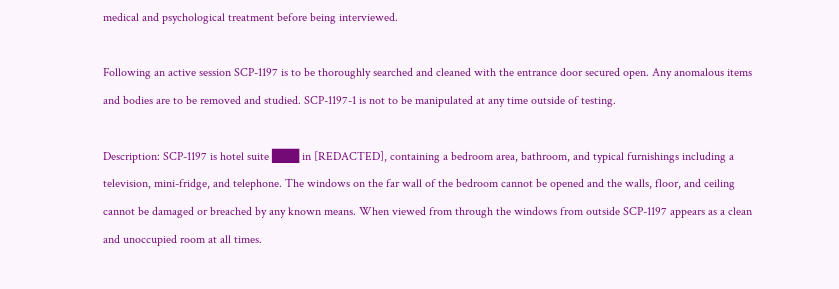medical and psychological treatment before being interviewed.

Following an active session SCP-1197 is to be thoroughly searched and cleaned with the entrance door secured open. Any anomalous items and bodies are to be removed and studied. SCP-1197-1 is not to be manipulated at any time outside of testing.

Description: SCP-1197 is hotel suite ███ in [REDACTED], containing a bedroom area, bathroom, and typical furnishings including a television, mini-fridge, and telephone. The windows on the far wall of the bedroom cannot be opened and the walls, floor, and ceiling cannot be damaged or breached by any known means. When viewed from through the windows from outside SCP-1197 appears as a clean and unoccupied room at all times.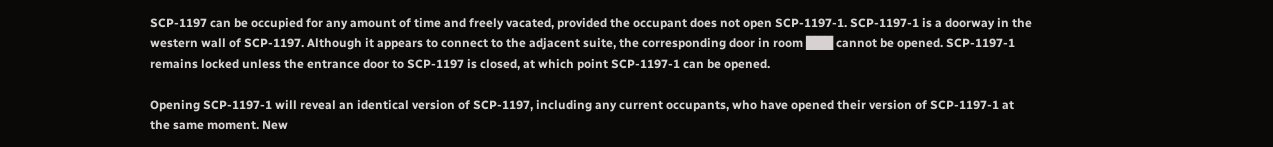SCP-1197 can be occupied for any amount of time and freely vacated, provided the occupant does not open SCP-1197-1. SCP-1197-1 is a doorway in the western wall of SCP-1197. Although it appears to connect to the adjacent suite, the corresponding door in room ███ cannot be opened. SCP-1197-1 remains locked unless the entrance door to SCP-1197 is closed, at which point SCP-1197-1 can be opened.

Opening SCP-1197-1 will reveal an identical version of SCP-1197, including any current occupants, who have opened their version of SCP-1197-1 at the same moment. New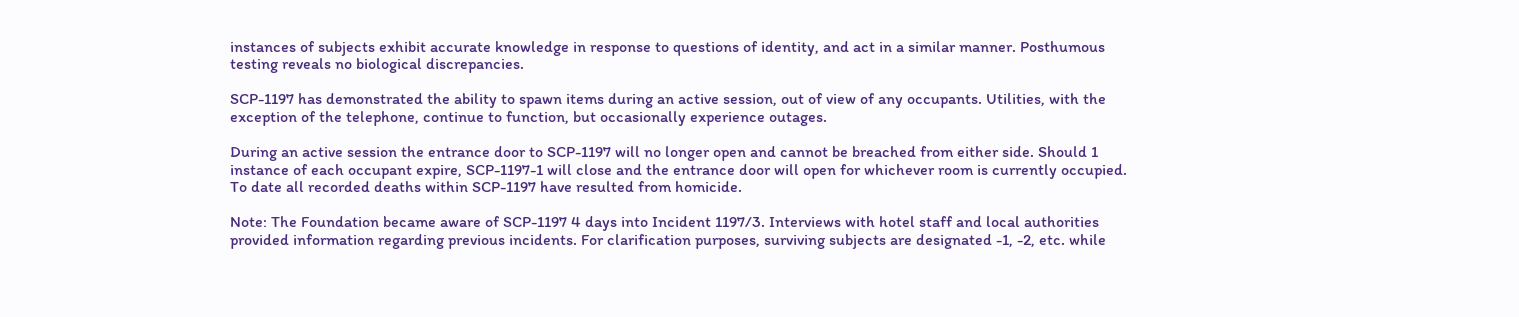instances of subjects exhibit accurate knowledge in response to questions of identity, and act in a similar manner. Posthumous testing reveals no biological discrepancies.

SCP-1197 has demonstrated the ability to spawn items during an active session, out of view of any occupants. Utilities, with the exception of the telephone, continue to function, but occasionally experience outages.

During an active session the entrance door to SCP-1197 will no longer open and cannot be breached from either side. Should 1 instance of each occupant expire, SCP-1197-1 will close and the entrance door will open for whichever room is currently occupied. To date all recorded deaths within SCP-1197 have resulted from homicide.

Note: The Foundation became aware of SCP-1197 4 days into Incident 1197/3. Interviews with hotel staff and local authorities provided information regarding previous incidents. For clarification purposes, surviving subjects are designated -1, -2, etc. while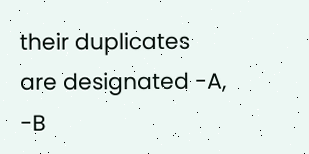their duplicates are designated -A, -B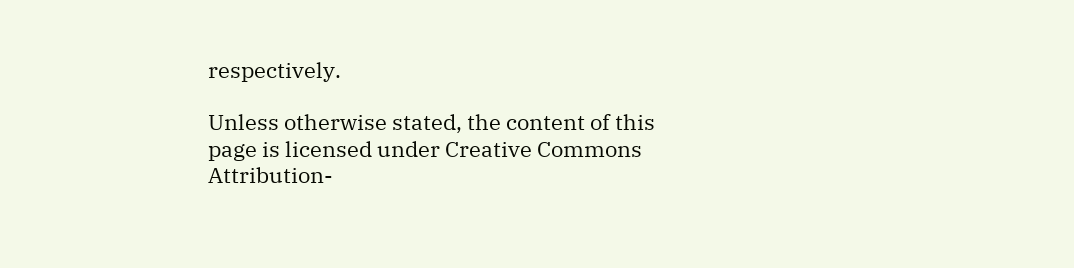respectively.

Unless otherwise stated, the content of this page is licensed under Creative Commons Attribution-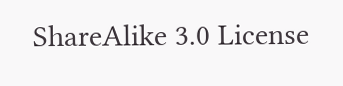ShareAlike 3.0 License